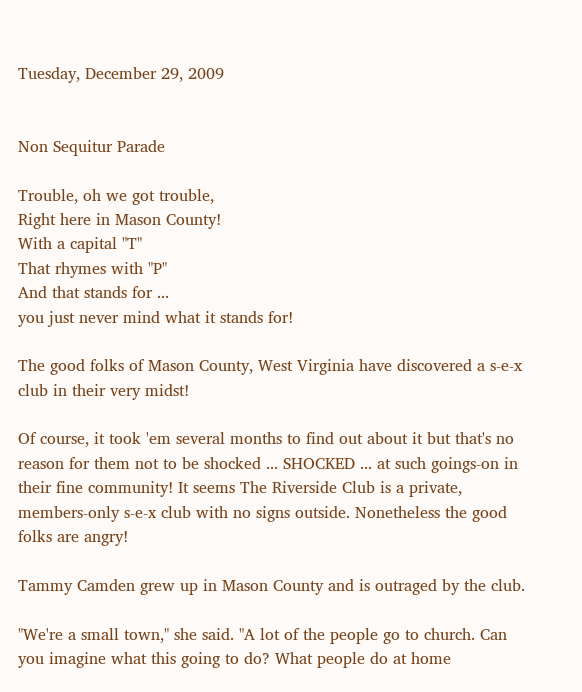Tuesday, December 29, 2009


Non Sequitur Parade

Trouble, oh we got trouble,
Right here in Mason County!
With a capital "T"
That rhymes with "P"
And that stands for ...
you just never mind what it stands for!

The good folks of Mason County, West Virginia have discovered a s-e-x club in their very midst!

Of course, it took 'em several months to find out about it but that's no reason for them not to be shocked ... SHOCKED ... at such goings-on in their fine community! It seems The Riverside Club is a private, members-only s-e-x club with no signs outside. Nonetheless the good folks are angry!

Tammy Camden grew up in Mason County and is outraged by the club.

"We're a small town," she said. "A lot of the people go to church. Can you imagine what this going to do? What people do at home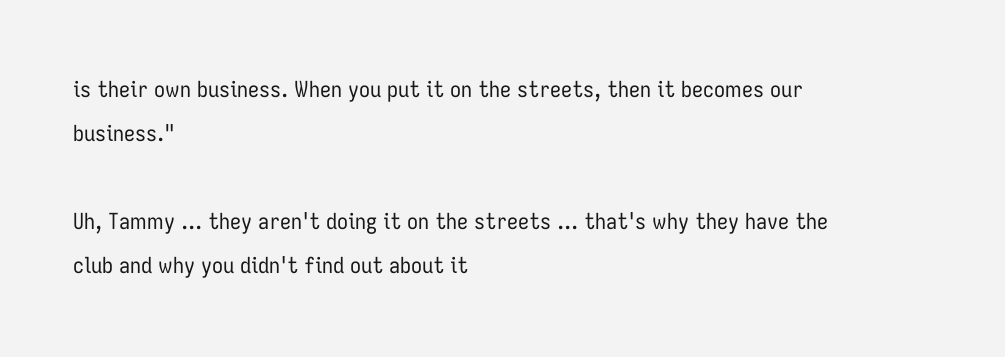is their own business. When you put it on the streets, then it becomes our business."

Uh, Tammy ... they aren't doing it on the streets ... that's why they have the club and why you didn't find out about it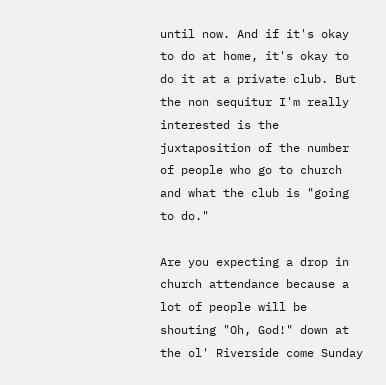until now. And if it's okay to do at home, it's okay to do it at a private club. But the non sequitur I'm really interested is the juxtaposition of the number of people who go to church and what the club is "going to do."

Are you expecting a drop in church attendance because a lot of people will be shouting "Oh, God!" down at the ol' Riverside come Sunday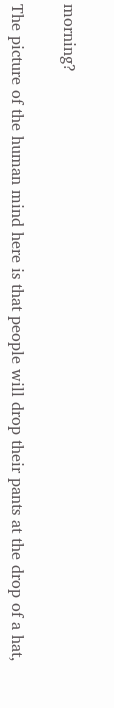morning?

The picture of the human mind here is that people will drop their pants at the drop of a hat,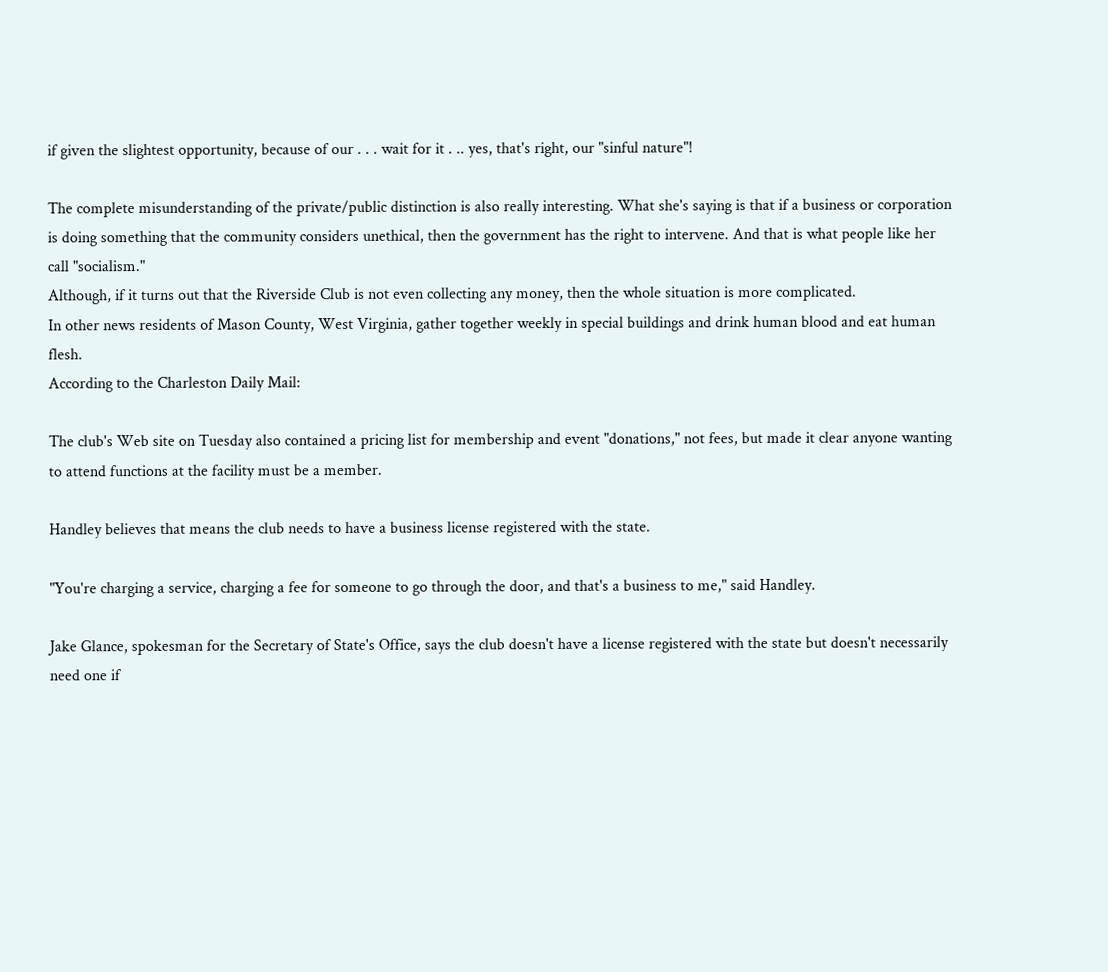if given the slightest opportunity, because of our . . . wait for it . .. yes, that's right, our "sinful nature"!

The complete misunderstanding of the private/public distinction is also really interesting. What she's saying is that if a business or corporation is doing something that the community considers unethical, then the government has the right to intervene. And that is what people like her call "socialism."
Although, if it turns out that the Riverside Club is not even collecting any money, then the whole situation is more complicated.
In other news residents of Mason County, West Virginia, gather together weekly in special buildings and drink human blood and eat human flesh.
According to the Charleston Daily Mail:

The club's Web site on Tuesday also contained a pricing list for membership and event "donations," not fees, but made it clear anyone wanting to attend functions at the facility must be a member.

Handley believes that means the club needs to have a business license registered with the state.

"You're charging a service, charging a fee for someone to go through the door, and that's a business to me," said Handley.

Jake Glance, spokesman for the Secretary of State's Office, says the club doesn't have a license registered with the state but doesn't necessarily need one if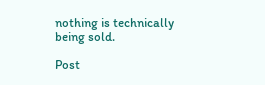nothing is technically being sold.

Post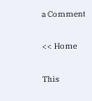a Comment

<< Home

This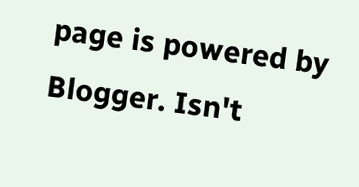page is powered by Blogger. Isn't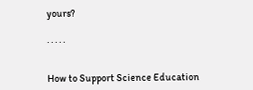yours?

. . . . .


How to Support Science Education